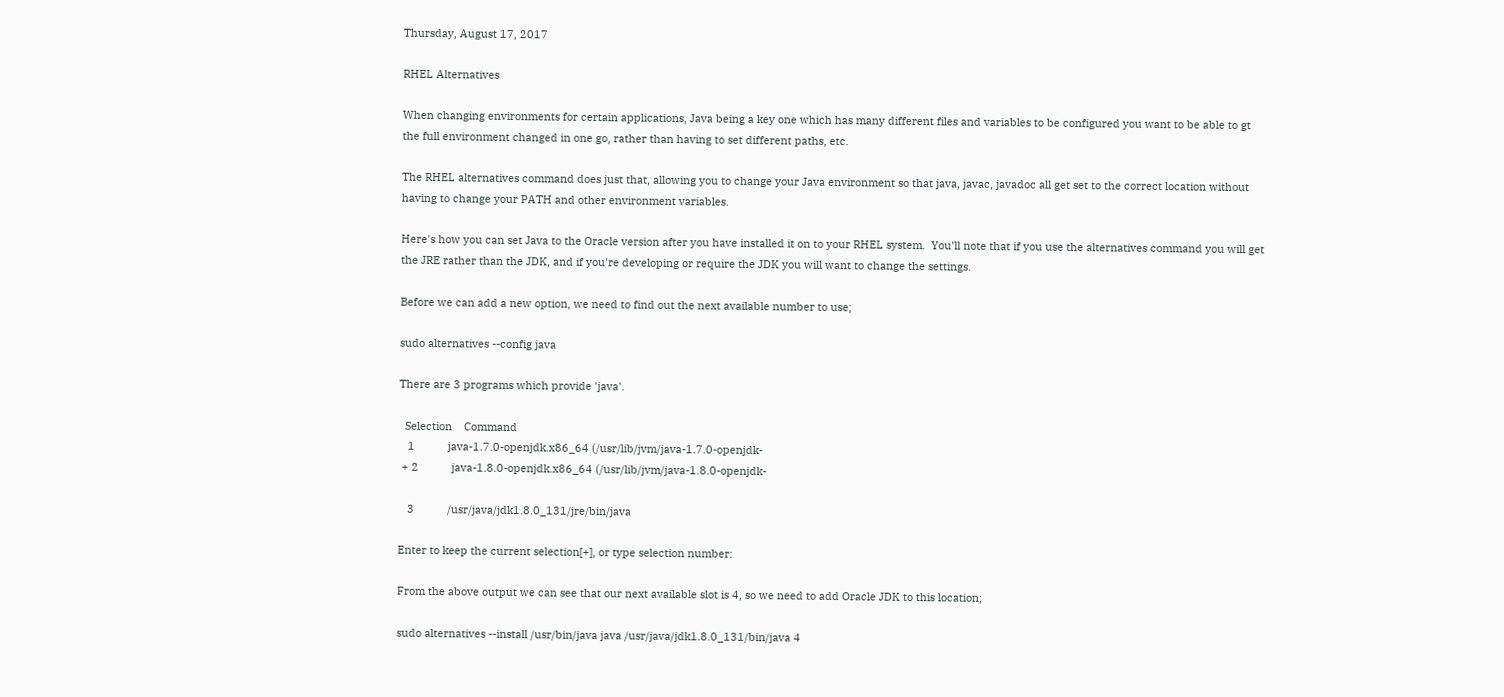Thursday, August 17, 2017

RHEL Alternatives

When changing environments for certain applications, Java being a key one which has many different files and variables to be configured you want to be able to gt the full environment changed in one go, rather than having to set different paths, etc.

The RHEL alternatives command does just that, allowing you to change your Java environment so that java, javac, javadoc all get set to the correct location without having to change your PATH and other environment variables.

Here's how you can set Java to the Oracle version after you have installed it on to your RHEL system.  You'll note that if you use the alternatives command you will get the JRE rather than the JDK, and if you're developing or require the JDK you will want to change the settings.

Before we can add a new option, we need to find out the next available number to use;

sudo alternatives --config java

There are 3 programs which provide 'java'.

  Selection    Command
   1           java-1.7.0-openjdk.x86_64 (/usr/lib/jvm/java-1.7.0-openjdk-
 + 2           java-1.8.0-openjdk.x86_64 (/usr/lib/jvm/java-1.8.0-openjdk-

   3           /usr/java/jdk1.8.0_131/jre/bin/java

Enter to keep the current selection[+], or type selection number:

From the above output we can see that our next available slot is 4, so we need to add Oracle JDK to this location;

sudo alternatives --install /usr/bin/java java /usr/java/jdk1.8.0_131/bin/java 4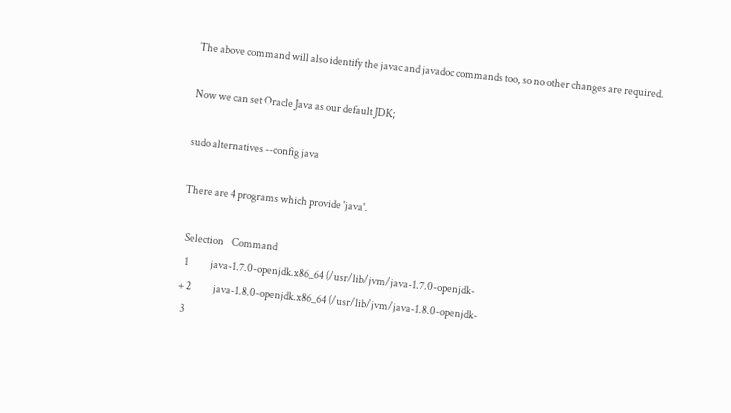The above command will also identify the javac and javadoc commands too, so no other changes are required.

Now we can set Oracle Java as our default JDK;

sudo alternatives --config java

There are 4 programs which provide 'java'.

  Selection    Command
   1           java-1.7.0-openjdk.x86_64 (/usr/lib/jvm/java-1.7.0-openjdk-
 + 2           java-1.8.0-openjdk.x86_64 (/usr/lib/jvm/java-1.8.0-openjdk-
   3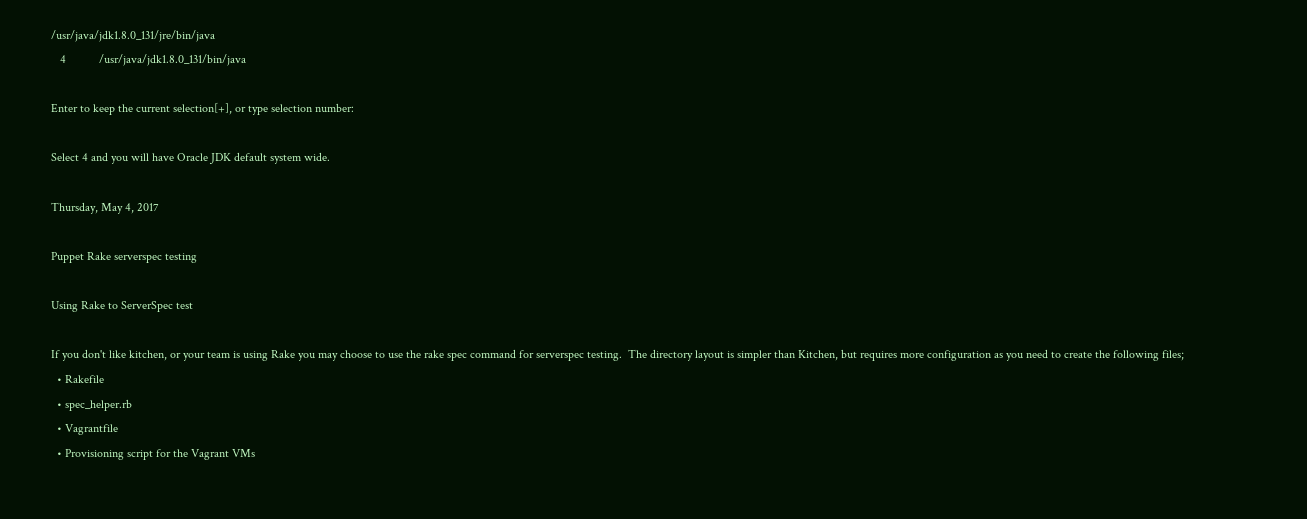/usr/java/jdk1.8.0_131/jre/bin/java
   4           /usr/java/jdk1.8.0_131/bin/java

Enter to keep the current selection[+], or type selection number:

Select 4 and you will have Oracle JDK default system wide.

Thursday, May 4, 2017

Puppet Rake serverspec testing

Using Rake to ServerSpec test

If you don't like kitchen, or your team is using Rake you may choose to use the rake spec command for serverspec testing.  The directory layout is simpler than Kitchen, but requires more configuration as you need to create the following files;
  • Rakefile
  • spec_helper.rb
  • Vagrantfile
  • Provisioning script for the Vagrant VMs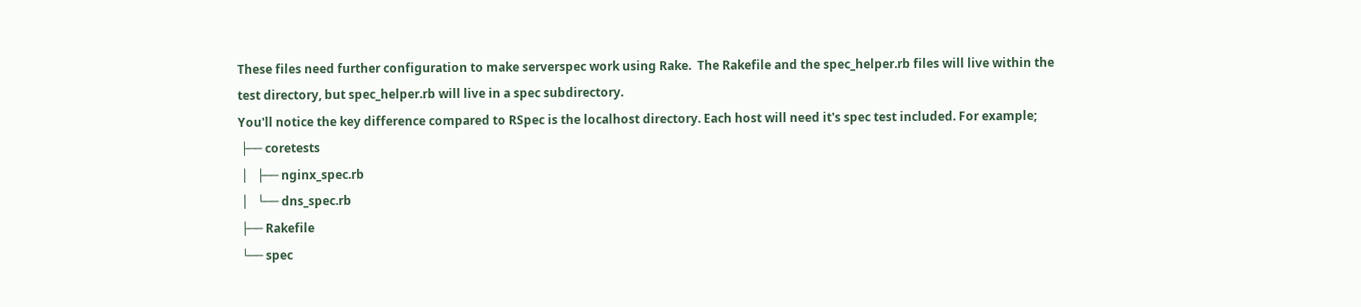These files need further configuration to make serverspec work using Rake.  The Rakefile and the spec_helper.rb files will live within the test directory, but spec_helper.rb will live in a spec subdirectory.
You'll notice the key difference compared to RSpec is the localhost directory. Each host will need it's spec test included. For example;
 ├── coretests
 │   ├── nginx_spec.rb
 │   └── dns_spec.rb
 ├── Rakefile
 └── spec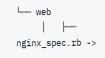└── web
     │   ├── nginx_spec.rb ->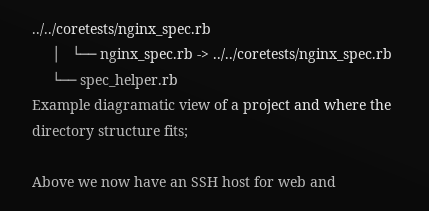../../coretests/nginx_spec.rb
     │   └── nginx_spec.rb -> ../../coretests/nginx_spec.rb
     └── spec_helper.rb
Example diagramatic view of a project and where the directory structure fits;

Above we now have an SSH host for web and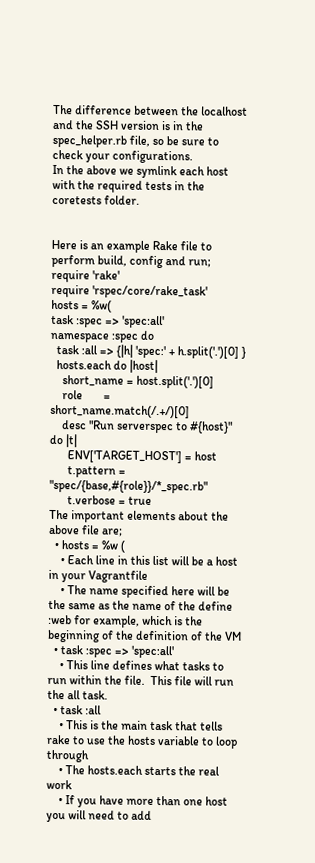The difference between the localhost and the SSH version is in the spec_helper.rb file, so be sure to check your configurations.
In the above we symlink each host with the required tests in the coretests folder.


Here is an example Rake file to perform build, config and run;
require 'rake'
require 'rspec/core/rake_task'
hosts = %w(
task :spec => 'spec:all'
namespace :spec do
  task :all => {|h| 'spec:' + h.split('.')[0] }
  hosts.each do |host|
    short_name = host.split('.')[0]
    role       = short_name.match(/.+/)[0]
    desc "Run serverspec to #{host}" do |t|
      ENV['TARGET_HOST'] = host
      t.pattern = "spec/{base,#{role}}/*_spec.rb"
      t.verbose = true
The important elements about the above file are;
  • hosts = %w (
    • Each line in this list will be a host in your Vagrantfile
    • The name specified here will be the same as the name of the define :web for example, which is the beginning of the definition of the VM
  • task :spec => 'spec:all'
    • This line defines what tasks to run within the file.  This file will run the all task.
  • task :all
    • This is the main task that tells rake to use the hosts variable to loop through
    • The hosts.each starts the real work
    • If you have more than one host you will need to add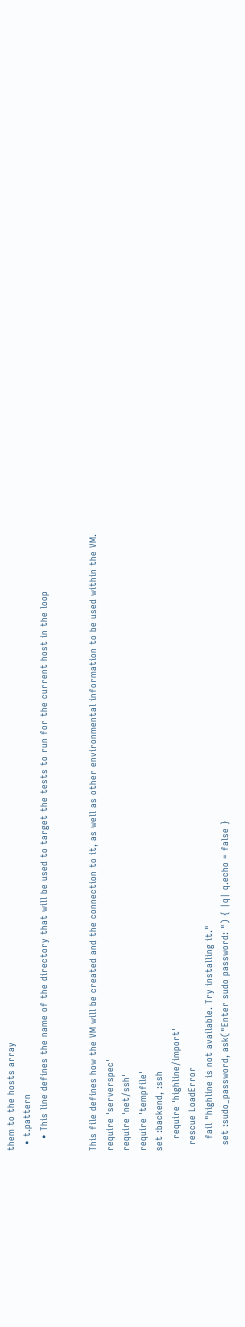them to the hosts array
  • t.pattern
    • This line defines the name of the directory that will be used to target the tests to run for the current host in the loop


This file defines how the VM will be created and the connection to it, as well as other environmental information to be used within the VM.
require 'serverspec'
require 'net/ssh'
require 'tempfile'
set :backend, :ssh
    require 'highline/import'
  rescue LoadError
    fail "highline is not available. Try installing it."
  set :sudo_password, ask("Enter sudo password: ") { |q| q.echo = false }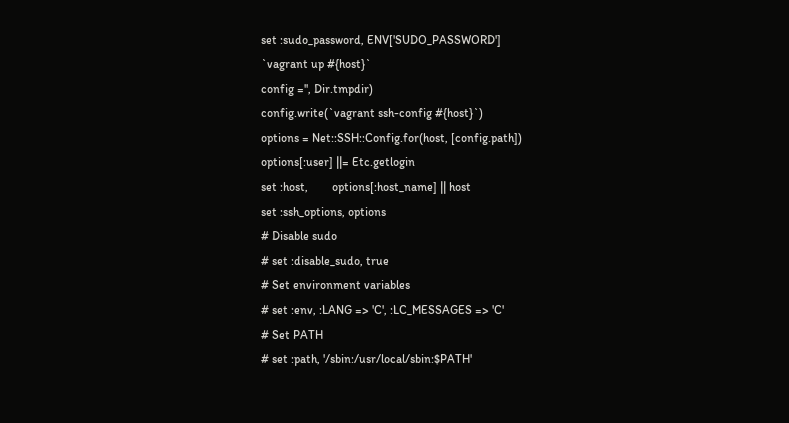set :sudo_password, ENV['SUDO_PASSWORD']
`vagrant up #{host}`
config ='', Dir.tmpdir)
config.write(`vagrant ssh-config #{host}`)
options = Net::SSH::Config.for(host, [config.path])
options[:user] ||= Etc.getlogin
set :host,        options[:host_name] || host
set :ssh_options, options
# Disable sudo
# set :disable_sudo, true
# Set environment variables
# set :env, :LANG => 'C', :LC_MESSAGES => 'C'
# Set PATH
# set :path, '/sbin:/usr/local/sbin:$PATH'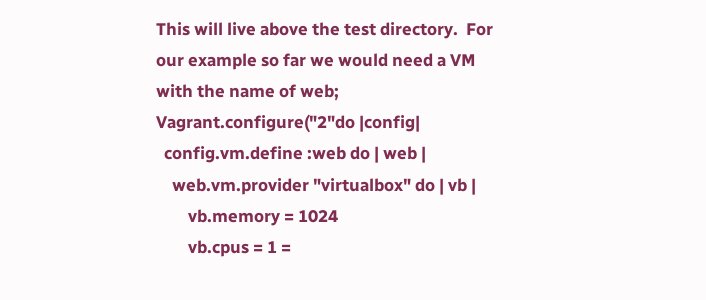This will live above the test directory.  For our example so far we would need a VM with the name of web;
Vagrant.configure("2"do |config|
  config.vm.define :web do | web |
    web.vm.provider "virtualbox" do | vb |
        vb.memory = 1024
        vb.cpus = 1 =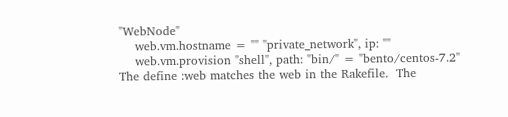"WebNode"
    web.vm.hostname = "" "private_network", ip: ""
    web.vm.provision "shell", path: "bin/" = "bento/centos-7.2"
The define :web matches the web in the Rakefile.  The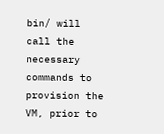bin/ will call the necessary commands to provision the VM, prior to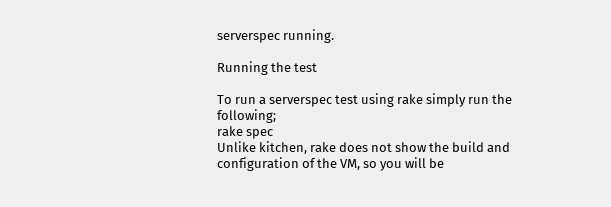serverspec running.

Running the test

To run a serverspec test using rake simply run the following;
rake spec
Unlike kitchen, rake does not show the build and configuration of the VM, so you will be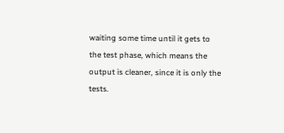waiting some time until it gets to the test phase, which means the output is cleaner, since it is only the tests.